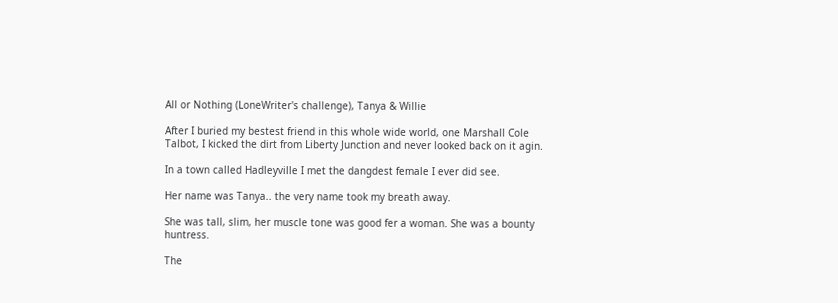All or Nothing (LoneWriter's challenge), Tanya & Willie

After I buried my bestest friend in this whole wide world, one Marshall Cole Talbot, I kicked the dirt from Liberty Junction and never looked back on it agin.

In a town called Hadleyville I met the dangdest female I ever did see.

Her name was Tanya.. the very name took my breath away.

She was tall, slim, her muscle tone was good fer a woman. She was a bounty huntress.

The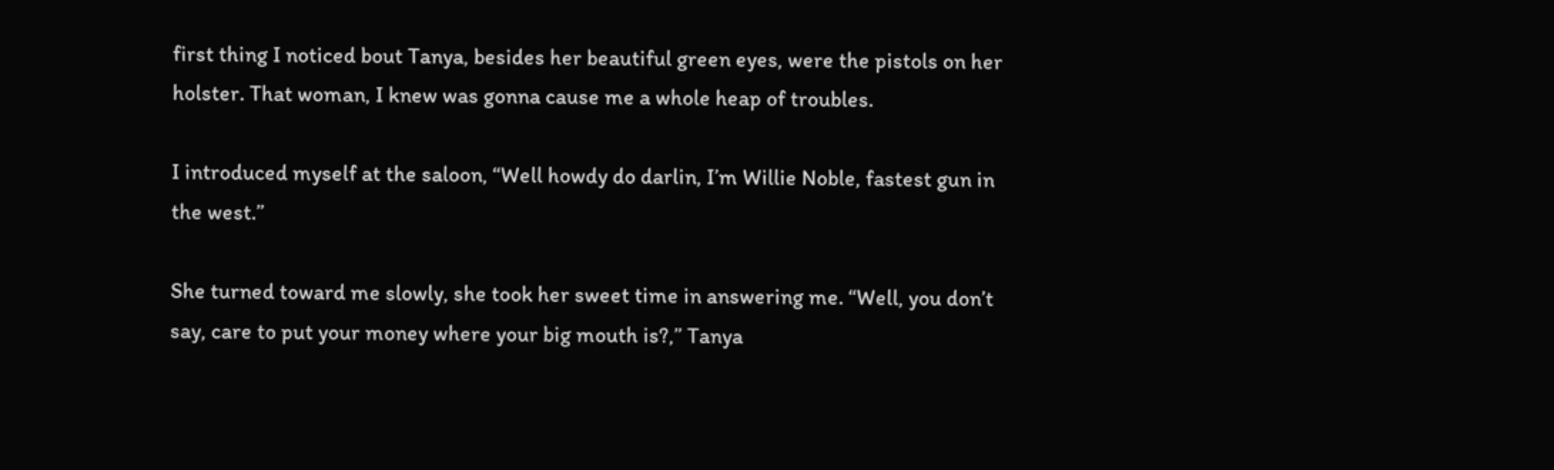first thing I noticed bout Tanya, besides her beautiful green eyes, were the pistols on her holster. That woman, I knew was gonna cause me a whole heap of troubles.

I introduced myself at the saloon, “Well howdy do darlin, I’m Willie Noble, fastest gun in the west.”

She turned toward me slowly, she took her sweet time in answering me. “Well, you don’t say, care to put your money where your big mouth is?,” Tanya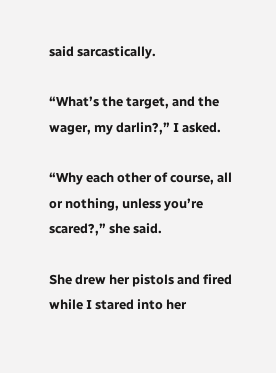said sarcastically.

“What’s the target, and the wager, my darlin?,” I asked.

“Why each other of course, all or nothing, unless you’re scared?,” she said.

She drew her pistols and fired while I stared into her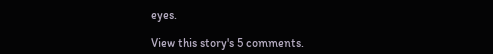eyes.

View this story's 5 comments.